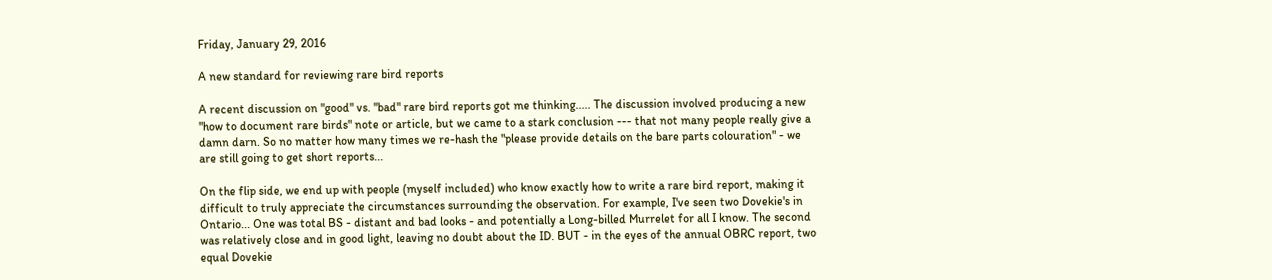Friday, January 29, 2016

A new standard for reviewing rare bird reports

A recent discussion on "good" vs. "bad" rare bird reports got me thinking..... The discussion involved producing a new "how to document rare birds" note or article, but we came to a stark conclusion --- that not many people really give a damn darn. So no matter how many times we re-hash the "please provide details on the bare parts colouration" - we are still going to get short reports...

On the flip side, we end up with people (myself included) who know exactly how to write a rare bird report, making it difficult to truly appreciate the circumstances surrounding the observation. For example, I've seen two Dovekie's in Ontario... One was total BS - distant and bad looks - and potentially a Long-billed Murrelet for all I know. The second was relatively close and in good light, leaving no doubt about the ID. BUT - in the eyes of the annual OBRC report, two equal Dovekie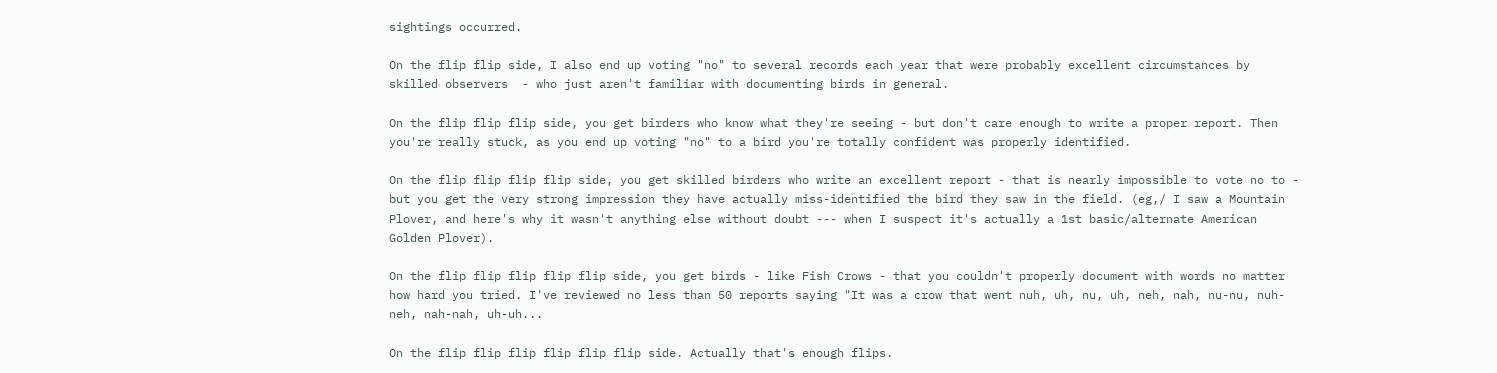sightings occurred.

On the flip flip side, I also end up voting "no" to several records each year that were probably excellent circumstances by skilled observers  - who just aren't familiar with documenting birds in general.

On the flip flip flip side, you get birders who know what they're seeing - but don't care enough to write a proper report. Then you're really stuck, as you end up voting "no" to a bird you're totally confident was properly identified.

On the flip flip flip flip side, you get skilled birders who write an excellent report - that is nearly impossible to vote no to - but you get the very strong impression they have actually miss-identified the bird they saw in the field. (eg,/ I saw a Mountain Plover, and here's why it wasn't anything else without doubt --- when I suspect it's actually a 1st basic/alternate American Golden Plover).

On the flip flip flip flip flip side, you get birds - like Fish Crows - that you couldn't properly document with words no matter how hard you tried. I've reviewed no less than 50 reports saying "It was a crow that went nuh, uh, nu, uh, neh, nah, nu-nu, nuh-neh, nah-nah, uh-uh...

On the flip flip flip flip flip flip side. Actually that's enough flips.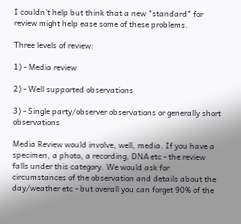I couldn't help but think that a new "standard" for review might help ease some of these problems.

Three levels of review:

1) - Media review

2) - Well supported observations

3) - Single party/observer observations or generally short observations

Media Review would involve, well, media. If you have a specimen, a photo, a recording, DNA etc - the review falls under this category. We would ask for circumstances of the observation and details about the day/weather etc - but overall you can forget 90% of the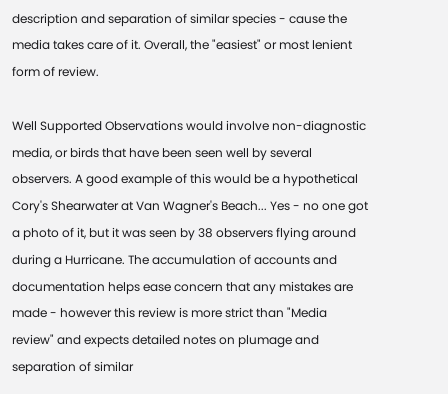description and separation of similar species - cause the media takes care of it. Overall, the "easiest" or most lenient form of review.

Well Supported Observations would involve non-diagnostic media, or birds that have been seen well by several observers. A good example of this would be a hypothetical Cory's Shearwater at Van Wagner's Beach... Yes - no one got a photo of it, but it was seen by 38 observers flying around during a Hurricane. The accumulation of accounts and documentation helps ease concern that any mistakes are made - however this review is more strict than "Media review" and expects detailed notes on plumage and separation of similar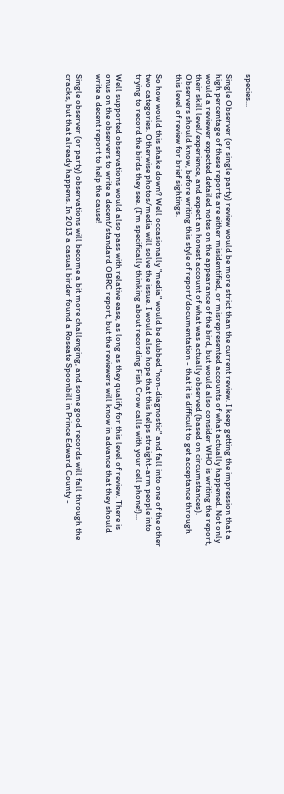species...

Single Observer (or single party) review would be more strict than the current review. I keep getting the impression that a high percentage of these reports are either misidentified, or misrepresented accounts of what actually happened. Not only would a reviewer expected detailed notes on the appearance of the bird, but would also consider WHO is writing the report, their skill level/experience, and expect an honest account of what was actually observed (based on circumstances). Observers should know, before writing this style of report/documentation - that it is difficult to get acceptance through this level of review for brief sightings.

So how would this shake down? Well occasionally "media" would be dubbed "non-diagnostic" and fall into one of the other two categories. Otherwise photos/media will solve the issue. I would also hope that this helps straight-arm people into trying to record the birds they see. (I'm specifically thinking about recording Fish Crow calls with your cell phone!)...

Well supported observations would also pass with relative ease, as long as they qualify for this level of review. There is onus on the observers to write a decent/standard OBRC report, but the reviewers will know in advance that they should write a decent report to help the cause!

Single observer (or party) observations will become a bit more challenging, and some good records will fall through the cracks, but that already happens. In 2013 a casual birder found a Roseate Spoonbill in Prince Edward County -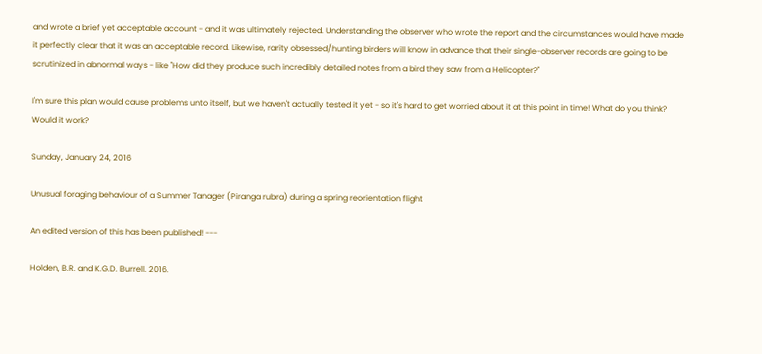and wrote a brief yet acceptable account - and it was ultimately rejected. Understanding the observer who wrote the report and the circumstances would have made it perfectly clear that it was an acceptable record. Likewise, rarity obsessed/hunting birders will know in advance that their single-observer records are going to be scrutinized in abnormal ways - like "How did they produce such incredibly detailed notes from a bird they saw from a Helicopter?"

I'm sure this plan would cause problems unto itself, but we haven't actually tested it yet - so it's hard to get worried about it at this point in time! What do you think? Would it work?

Sunday, January 24, 2016

Unusual foraging behaviour of a Summer Tanager (Piranga rubra) during a spring reorientation flight

An edited version of this has been published! ---

Holden, B.R. and K.G.D. Burrell. 2016.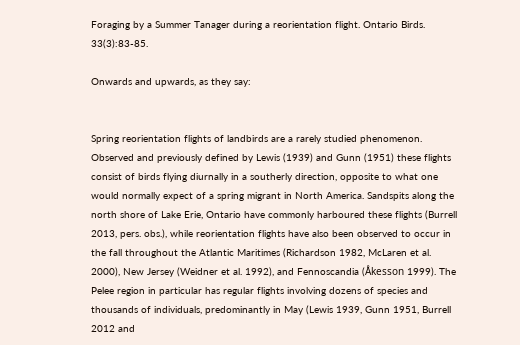Foraging by a Summer Tanager during a reorientation flight. Ontario Birds. 33(3):83-85.

Onwards and upwards, as they say:


Spring reorientation flights of landbirds are a rarely studied phenomenon. Observed and previously defined by Lewis (1939) and Gunn (1951) these flights consist of birds flying diurnally in a southerly direction, opposite to what one would normally expect of a spring migrant in North America. Sandspits along the north shore of Lake Erie, Ontario have commonly harboured these flights (Burrell 2013, pers. obs.), while reorientation flights have also been observed to occur in the fall throughout the Atlantic Maritimes (Richardson 1982, McLaren et al. 2000), New Jersey (Weidner et al. 1992), and Fennoscandia (Åkesson 1999). The Pelee region in particular has regular flights involving dozens of species and thousands of individuals, predominantly in May (Lewis 1939, Gunn 1951, Burrell 2012 and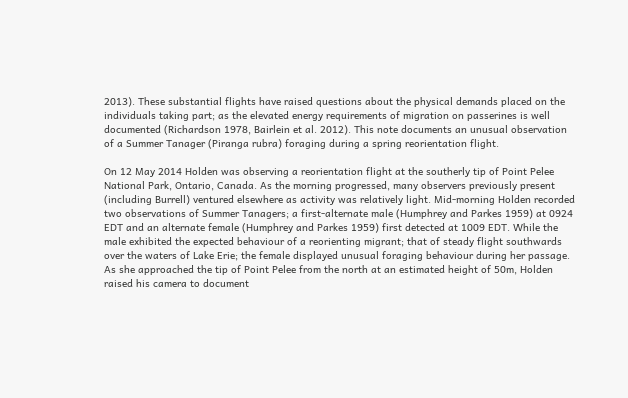2013). These substantial flights have raised questions about the physical demands placed on the individuals taking part; as the elevated energy requirements of migration on passerines is well documented (Richardson 1978, Bairlein et al. 2012). This note documents an unusual observation of a Summer Tanager (Piranga rubra) foraging during a spring reorientation flight.

On 12 May 2014 Holden was observing a reorientation flight at the southerly tip of Point Pelee National Park, Ontario, Canada. As the morning progressed, many observers previously present (including Burrell) ventured elsewhere as activity was relatively light. Mid-morning Holden recorded two observations of Summer Tanagers; a first-alternate male (Humphrey and Parkes 1959) at 0924 EDT and an alternate female (Humphrey and Parkes 1959) first detected at 1009 EDT. While the male exhibited the expected behaviour of a reorienting migrant; that of steady flight southwards over the waters of Lake Erie; the female displayed unusual foraging behaviour during her passage. As she approached the tip of Point Pelee from the north at an estimated height of 50m, Holden raised his camera to document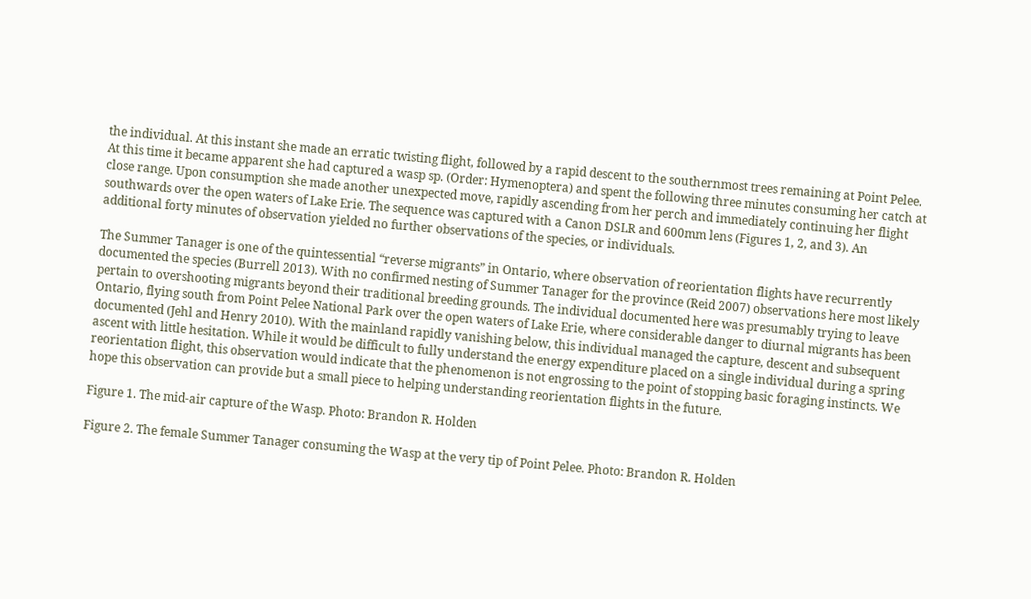the individual. At this instant she made an erratic twisting flight, followed by a rapid descent to the southernmost trees remaining at Point Pelee. At this time it became apparent she had captured a wasp sp. (Order: Hymenoptera) and spent the following three minutes consuming her catch at close range. Upon consumption she made another unexpected move, rapidly ascending from her perch and immediately continuing her flight southwards over the open waters of Lake Erie. The sequence was captured with a Canon DSLR and 600mm lens (Figures 1, 2, and 3). An additional forty minutes of observation yielded no further observations of the species, or individuals.

The Summer Tanager is one of the quintessential “reverse migrants” in Ontario, where observation of reorientation flights have recurrently documented the species (Burrell 2013). With no confirmed nesting of Summer Tanager for the province (Reid 2007) observations here most likely pertain to overshooting migrants beyond their traditional breeding grounds. The individual documented here was presumably trying to leave Ontario, flying south from Point Pelee National Park over the open waters of Lake Erie, where considerable danger to diurnal migrants has been documented (Jehl and Henry 2010). With the mainland rapidly vanishing below, this individual managed the capture, descent and subsequent ascent with little hesitation. While it would be difficult to fully understand the energy expenditure placed on a single individual during a spring reorientation flight, this observation would indicate that the phenomenon is not engrossing to the point of stopping basic foraging instincts. We hope this observation can provide but a small piece to helping understanding reorientation flights in the future.

Figure 1. The mid-air capture of the Wasp. Photo: Brandon R. Holden

Figure 2. The female Summer Tanager consuming the Wasp at the very tip of Point Pelee. Photo: Brandon R. Holden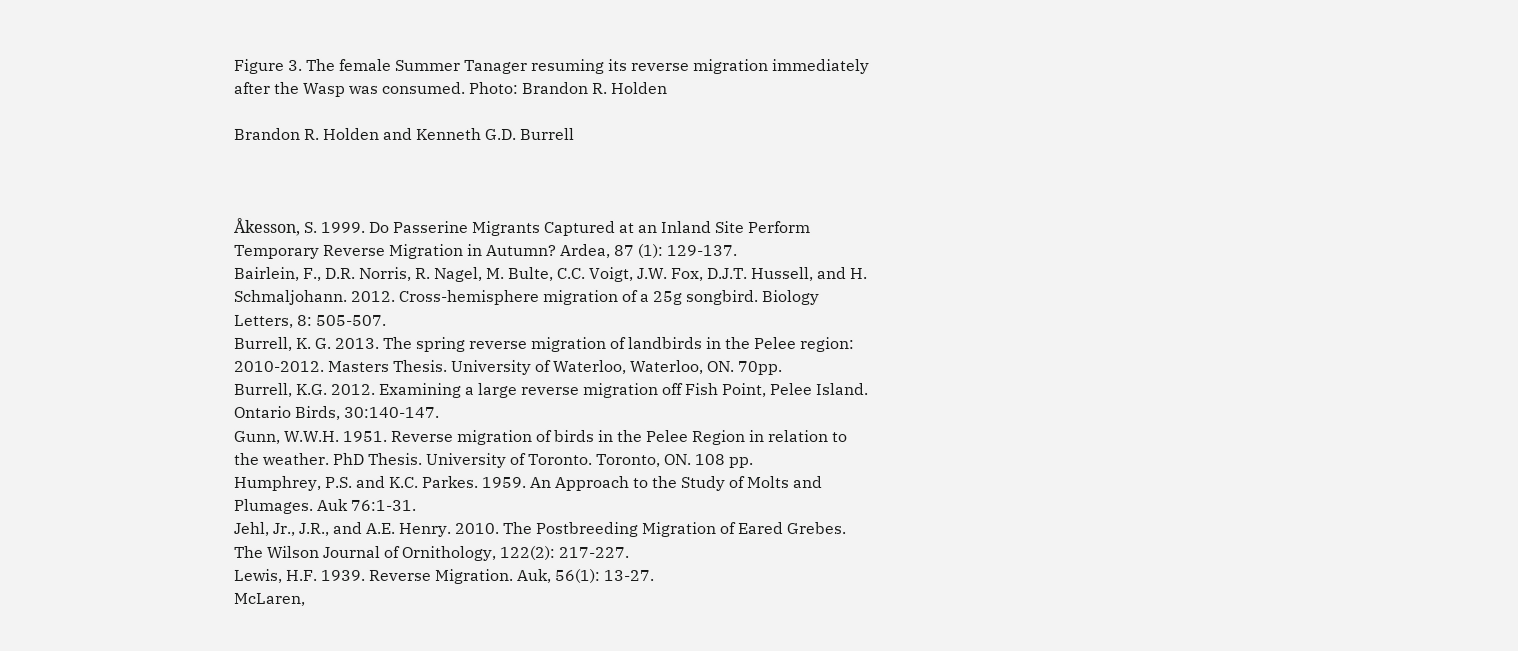Figure 3. The female Summer Tanager resuming its reverse migration immediately after the Wasp was consumed. Photo: Brandon R. Holden

Brandon R. Holden and Kenneth G.D. Burrell



Åkesson, S. 1999. Do Passerine Migrants Captured at an Inland Site Perform Temporary Reverse Migration in Autumn? Ardea, 87 (1): 129-137.
Bairlein, F., D.R. Norris, R. Nagel, M. Bulte, C.C. Voigt, J.W. Fox, D.J.T. Hussell, and H. Schmaljohann. 2012. Cross-hemisphere migration of a 25g songbird. Biology Letters, 8: 505-507.
Burrell, K. G. 2013. The spring reverse migration of landbirds in the Pelee region: 2010-2012. Masters Thesis. University of Waterloo, Waterloo, ON. 70pp.
Burrell, K.G. 2012. Examining a large reverse migration off Fish Point, Pelee Island. Ontario Birds, 30:140-147.
Gunn, W.W.H. 1951. Reverse migration of birds in the Pelee Region in relation to the weather. PhD Thesis. University of Toronto. Toronto, ON. 108 pp.
Humphrey, P.S. and K.C. Parkes. 1959. An Approach to the Study of Molts and Plumages. Auk 76:1-31.
Jehl, Jr., J.R., and A.E. Henry. 2010. The Postbreeding Migration of Eared Grebes. The Wilson Journal of Ornithology, 122(2): 217-227.
Lewis, H.F. 1939. Reverse Migration. Auk, 56(1): 13-27.
McLaren,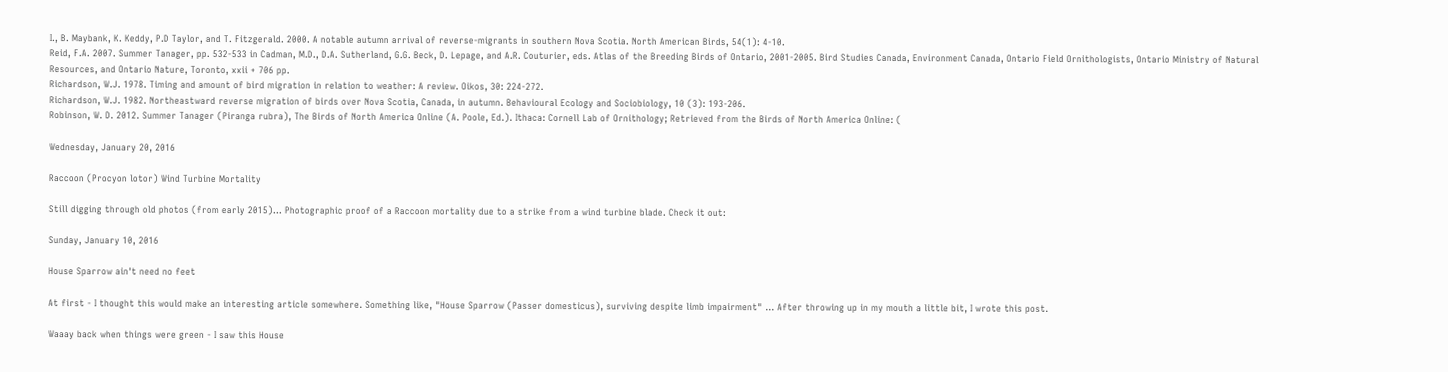I., B. Maybank, K. Keddy, P.D Taylor, and T. Fitzgerald. 2000. A notable autumn arrival of reverse-migrants in southern Nova Scotia. North American Birds, 54(1): 4-10.
Reid, F.A. 2007. Summer Tanager, pp. 532-533 in Cadman, M.D., D.A. Sutherland, G.G. Beck, D. Lepage, and A.R. Couturier, eds. Atlas of the Breeding Birds of Ontario, 2001-2005. Bird Studies Canada, Environment Canada, Ontario Field Ornithologists, Ontario Ministry of Natural Resources, and Ontario Nature, Toronto, xxii + 706 pp.
Richardson, W.J. 1978. Timing and amount of bird migration in relation to weather: A review. Oikos, 30: 224-272.
Richardson, W.J. 1982. Northeastward reverse migration of birds over Nova Scotia, Canada, in autumn. Behavioural Ecology and Sociobiology, 10 (3): 193-206.
Robinson, W. D. 2012. Summer Tanager (Piranga rubra), The Birds of North America Online (A. Poole, Ed.). Ithaca: Cornell Lab of Ornithology; Retrieved from the Birds of North America Online: (

Wednesday, January 20, 2016

Raccoon (Procyon lotor) Wind Turbine Mortality

Still digging through old photos (from early 2015)... Photographic proof of a Raccoon mortality due to a strike from a wind turbine blade. Check it out:

Sunday, January 10, 2016

House Sparrow ain't need no feet

At first - I thought this would make an interesting article somewhere. Something like, "House Sparrow (Passer domesticus), surviving despite limb impairment" ... After throwing up in my mouth a little bit, I wrote this post.

Waaay back when things were green - I saw this House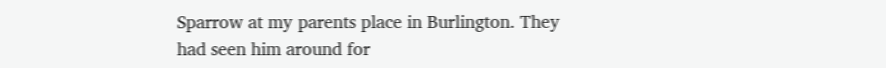Sparrow at my parents place in Burlington. They had seen him around for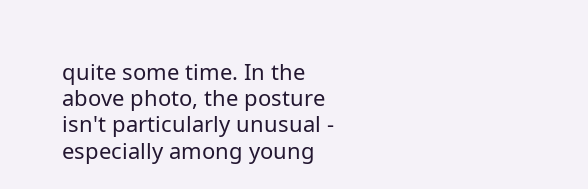quite some time. In the above photo, the posture isn't particularly unusual - especially among young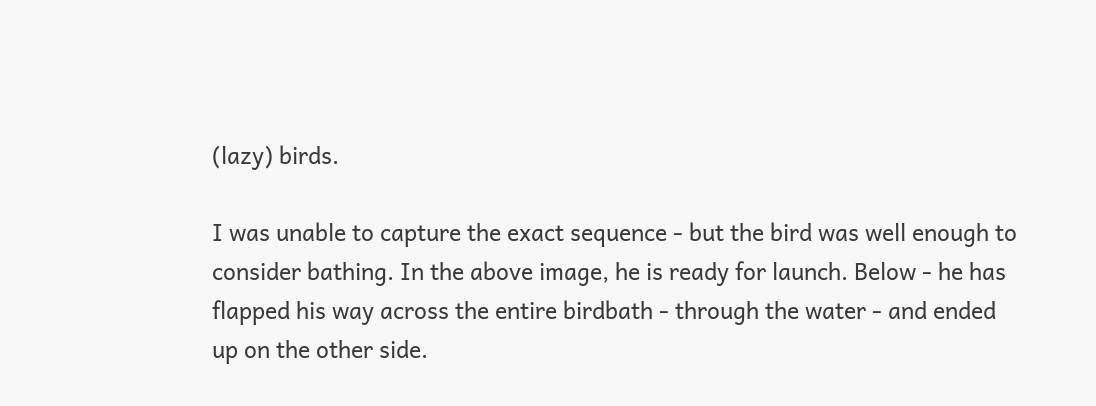(lazy) birds.

I was unable to capture the exact sequence - but the bird was well enough to consider bathing. In the above image, he is ready for launch. Below - he has flapped his way across the entire birdbath - through the water - and ended up on the other side.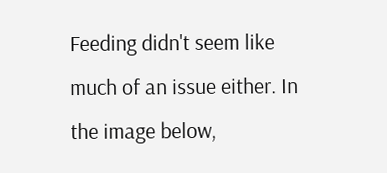Feeding didn't seem like much of an issue either. In the image below,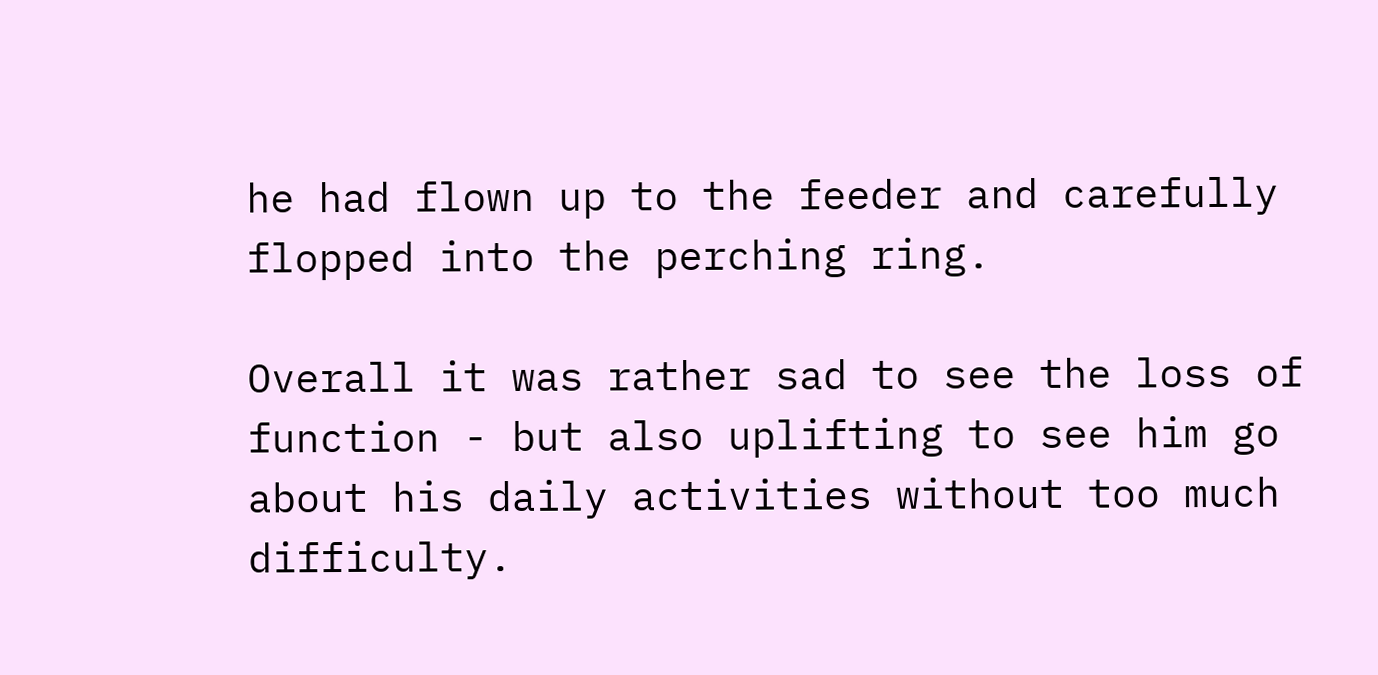he had flown up to the feeder and carefully flopped into the perching ring.

Overall it was rather sad to see the loss of function - but also uplifting to see him go about his daily activities without too much difficulty.